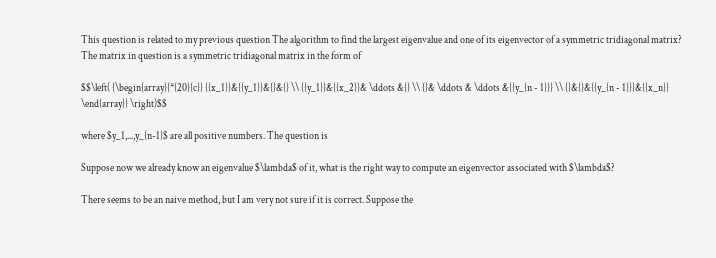This question is related to my previous question The algorithm to find the largest eigenvalue and one of its eigenvector of a symmetric tridiagonal matrix? The matrix in question is a symmetric tridiagonal matrix in the form of

$$\left( {\begin{array}{*{20}{c}} {{x_1}}&{{y_1}}&{}&{} \\ {{y_1}}&{{x_2}}& \ddots &{} \\ {}& \ddots & \ddots &{{y_{n - 1}}} \\ {}&{}&{{y_{n - 1}}}&{{x_n}} \end{array}} \right)$$

where $y_1,...,y_{n-1}$ are all positive numbers. The question is

Suppose now we already know an eigenvalue $\lambda$ of it, what is the right way to compute an eigenvector associated with $\lambda$?

There seems to be an naive method, but I am very not sure if it is correct. Suppose the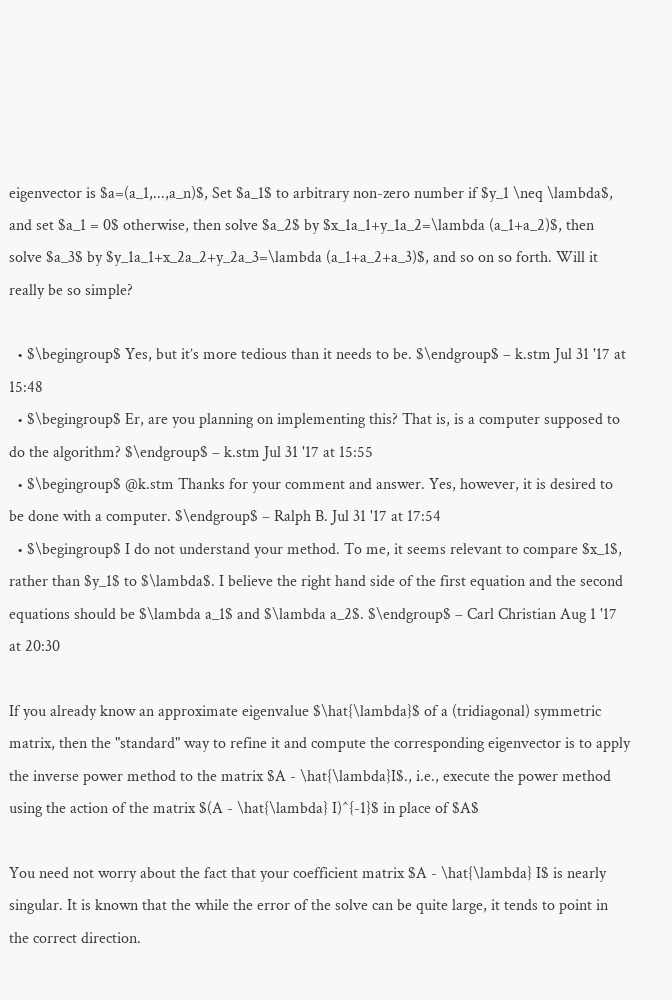eigenvector is $a=(a_1,...,a_n)$, Set $a_1$ to arbitrary non-zero number if $y_1 \neq \lambda$, and set $a_1 = 0$ otherwise, then solve $a_2$ by $x_1a_1+y_1a_2=\lambda (a_1+a_2)$, then solve $a_3$ by $y_1a_1+x_2a_2+y_2a_3=\lambda (a_1+a_2+a_3)$, and so on so forth. Will it really be so simple?

  • $\begingroup$ Yes, but it’s more tedious than it needs to be. $\endgroup$ – k.stm Jul 31 '17 at 15:48
  • $\begingroup$ Er, are you planning on implementing this? That is, is a computer supposed to do the algorithm? $\endgroup$ – k.stm Jul 31 '17 at 15:55
  • $\begingroup$ @k.stm Thanks for your comment and answer. Yes, however, it is desired to be done with a computer. $\endgroup$ – Ralph B. Jul 31 '17 at 17:54
  • $\begingroup$ I do not understand your method. To me, it seems relevant to compare $x_1$, rather than $y_1$ to $\lambda$. I believe the right hand side of the first equation and the second equations should be $\lambda a_1$ and $\lambda a_2$. $\endgroup$ – Carl Christian Aug 1 '17 at 20:30

If you already know an approximate eigenvalue $\hat{\lambda}$ of a (tridiagonal) symmetric matrix, then the "standard" way to refine it and compute the corresponding eigenvector is to apply the inverse power method to the matrix $A - \hat{\lambda}I$., i.e., execute the power method using the action of the matrix $(A - \hat{\lambda} I)^{-1}$ in place of $A$

You need not worry about the fact that your coefficient matrix $A - \hat{\lambda} I$ is nearly singular. It is known that the while the error of the solve can be quite large, it tends to point in the correct direction.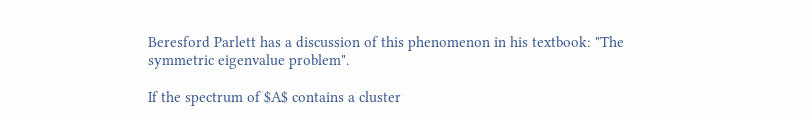Beresford Parlett has a discussion of this phenomenon in his textbook: "The symmetric eigenvalue problem".

If the spectrum of $A$ contains a cluster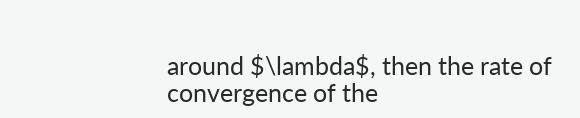around $\lambda$, then the rate of convergence of the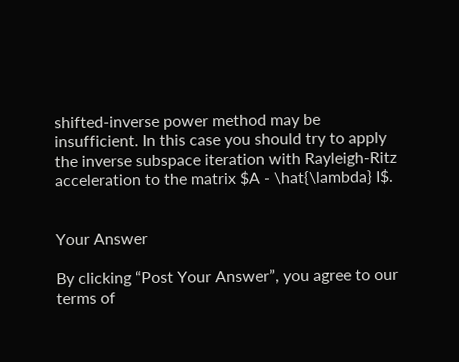shifted-inverse power method may be insufficient. In this case you should try to apply the inverse subspace iteration with Rayleigh-Ritz acceleration to the matrix $A - \hat{\lambda} I$.


Your Answer

By clicking “Post Your Answer”, you agree to our terms of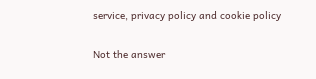service, privacy policy and cookie policy

Not the answer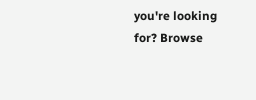you're looking for? Browse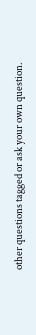other questions tagged or ask your own question.